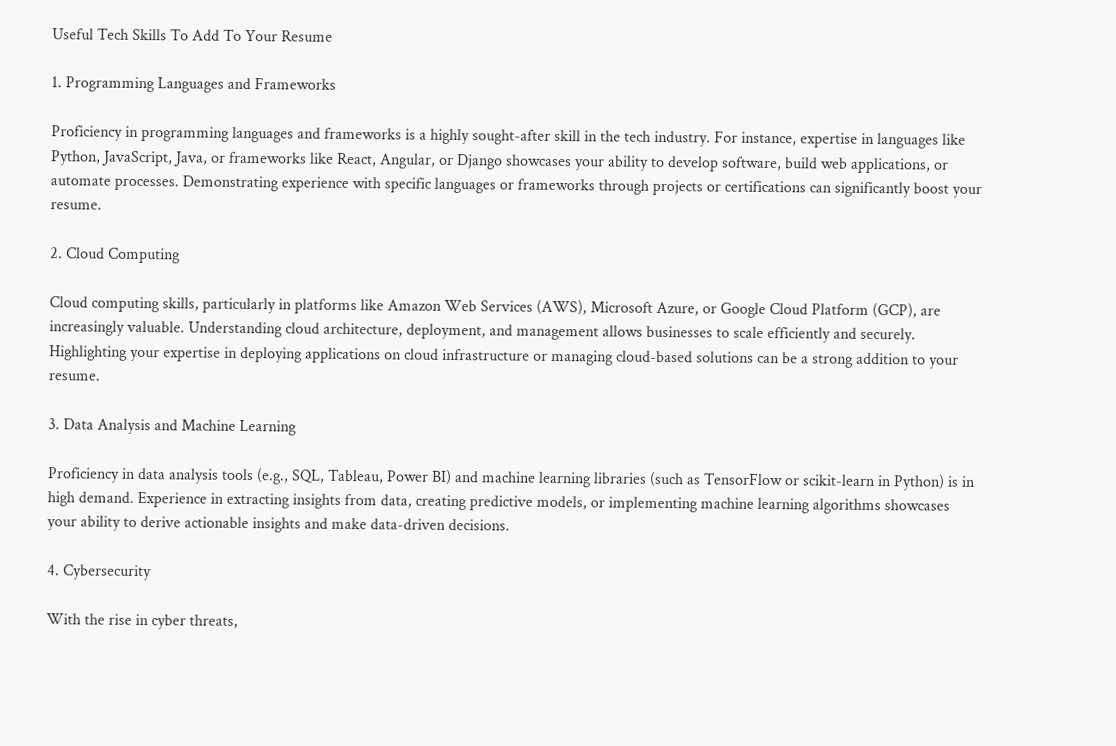Useful Tech Skills To Add To Your Resume

1. Programming Languages and Frameworks

Proficiency in programming languages and frameworks is a highly sought-after skill in the tech industry. For instance, expertise in languages like Python, JavaScript, Java, or frameworks like React, Angular, or Django showcases your ability to develop software, build web applications, or automate processes. Demonstrating experience with specific languages or frameworks through projects or certifications can significantly boost your resume.

2. Cloud Computing

Cloud computing skills, particularly in platforms like Amazon Web Services (AWS), Microsoft Azure, or Google Cloud Platform (GCP), are increasingly valuable. Understanding cloud architecture, deployment, and management allows businesses to scale efficiently and securely. Highlighting your expertise in deploying applications on cloud infrastructure or managing cloud-based solutions can be a strong addition to your resume.

3. Data Analysis and Machine Learning

Proficiency in data analysis tools (e.g., SQL, Tableau, Power BI) and machine learning libraries (such as TensorFlow or scikit-learn in Python) is in high demand. Experience in extracting insights from data, creating predictive models, or implementing machine learning algorithms showcases your ability to derive actionable insights and make data-driven decisions.

4. Cybersecurity

With the rise in cyber threats,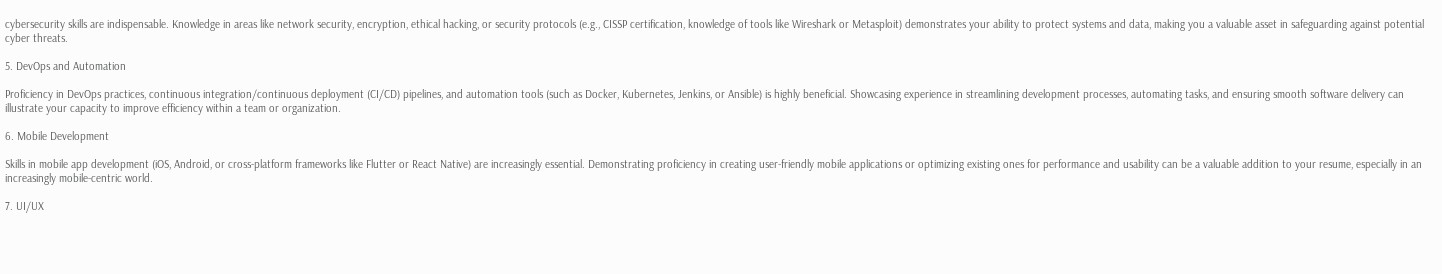cybersecurity skills are indispensable. Knowledge in areas like network security, encryption, ethical hacking, or security protocols (e.g., CISSP certification, knowledge of tools like Wireshark or Metasploit) demonstrates your ability to protect systems and data, making you a valuable asset in safeguarding against potential cyber threats.

5. DevOps and Automation

Proficiency in DevOps practices, continuous integration/continuous deployment (CI/CD) pipelines, and automation tools (such as Docker, Kubernetes, Jenkins, or Ansible) is highly beneficial. Showcasing experience in streamlining development processes, automating tasks, and ensuring smooth software delivery can illustrate your capacity to improve efficiency within a team or organization.

6. Mobile Development

Skills in mobile app development (iOS, Android, or cross-platform frameworks like Flutter or React Native) are increasingly essential. Demonstrating proficiency in creating user-friendly mobile applications or optimizing existing ones for performance and usability can be a valuable addition to your resume, especially in an increasingly mobile-centric world.

7. UI/UX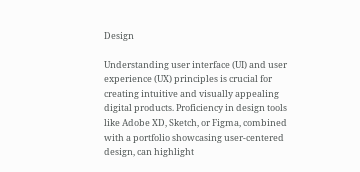Design

Understanding user interface (UI) and user experience (UX) principles is crucial for creating intuitive and visually appealing digital products. Proficiency in design tools like Adobe XD, Sketch, or Figma, combined with a portfolio showcasing user-centered design, can highlight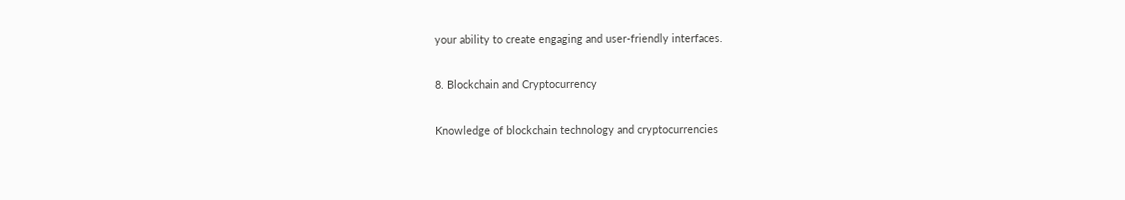your ability to create engaging and user-friendly interfaces.

8. Blockchain and Cryptocurrency

Knowledge of blockchain technology and cryptocurrencies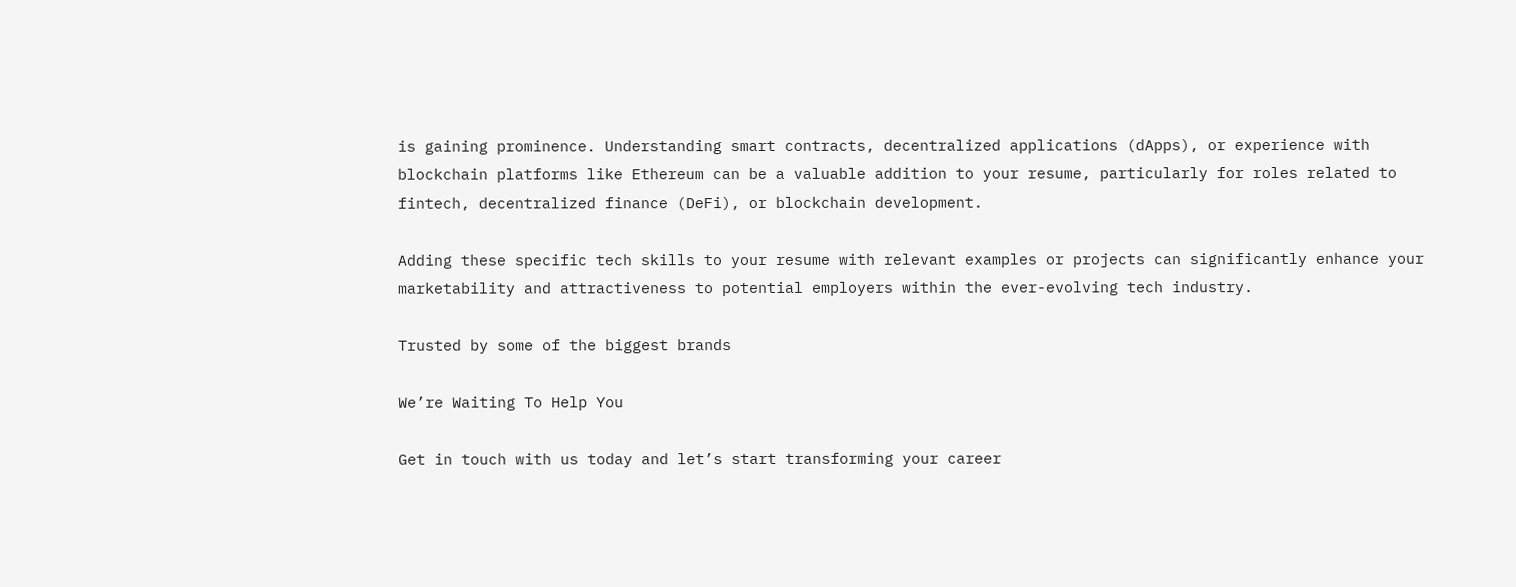is gaining prominence. Understanding smart contracts, decentralized applications (dApps), or experience with blockchain platforms like Ethereum can be a valuable addition to your resume, particularly for roles related to fintech, decentralized finance (DeFi), or blockchain development.

Adding these specific tech skills to your resume with relevant examples or projects can significantly enhance your marketability and attractiveness to potential employers within the ever-evolving tech industry.

Trusted by some of the biggest brands

We’re Waiting To Help You

Get in touch with us today and let’s start transforming your career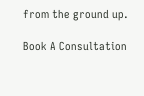from the ground up.

Book A Consultation